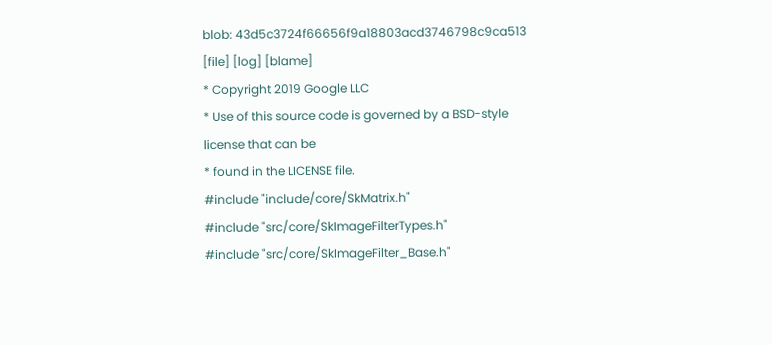blob: 43d5c3724f66656f9a18803acd3746798c9ca513 [file] [log] [blame]
* Copyright 2019 Google LLC
* Use of this source code is governed by a BSD-style license that can be
* found in the LICENSE file.
#include "include/core/SkMatrix.h"
#include "src/core/SkImageFilterTypes.h"
#include "src/core/SkImageFilter_Base.h"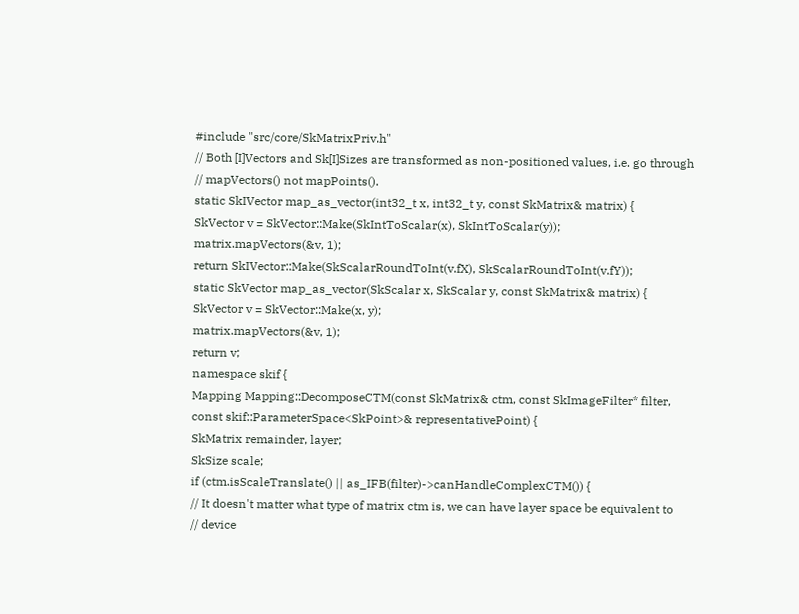#include "src/core/SkMatrixPriv.h"
// Both [I]Vectors and Sk[I]Sizes are transformed as non-positioned values, i.e. go through
// mapVectors() not mapPoints().
static SkIVector map_as_vector(int32_t x, int32_t y, const SkMatrix& matrix) {
SkVector v = SkVector::Make(SkIntToScalar(x), SkIntToScalar(y));
matrix.mapVectors(&v, 1);
return SkIVector::Make(SkScalarRoundToInt(v.fX), SkScalarRoundToInt(v.fY));
static SkVector map_as_vector(SkScalar x, SkScalar y, const SkMatrix& matrix) {
SkVector v = SkVector::Make(x, y);
matrix.mapVectors(&v, 1);
return v;
namespace skif {
Mapping Mapping::DecomposeCTM(const SkMatrix& ctm, const SkImageFilter* filter,
const skif::ParameterSpace<SkPoint>& representativePoint) {
SkMatrix remainder, layer;
SkSize scale;
if (ctm.isScaleTranslate() || as_IFB(filter)->canHandleComplexCTM()) {
// It doesn't matter what type of matrix ctm is, we can have layer space be equivalent to
// device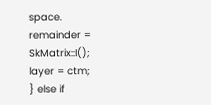space.
remainder = SkMatrix::I();
layer = ctm;
} else if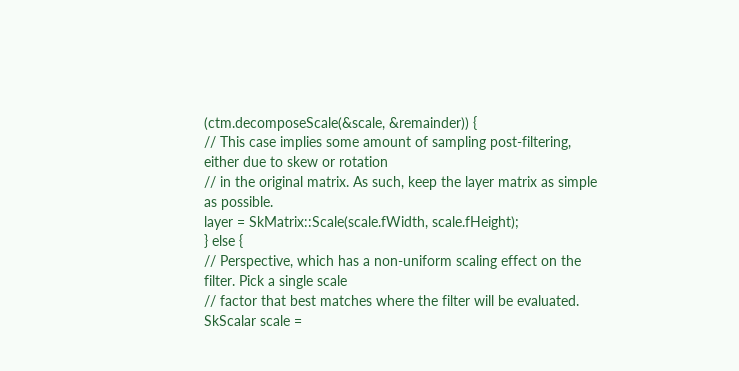(ctm.decomposeScale(&scale, &remainder)) {
// This case implies some amount of sampling post-filtering, either due to skew or rotation
// in the original matrix. As such, keep the layer matrix as simple as possible.
layer = SkMatrix::Scale(scale.fWidth, scale.fHeight);
} else {
// Perspective, which has a non-uniform scaling effect on the filter. Pick a single scale
// factor that best matches where the filter will be evaluated.
SkScalar scale =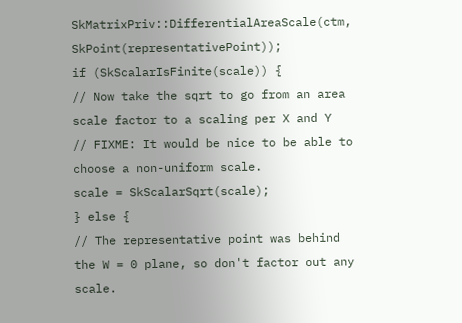SkMatrixPriv::DifferentialAreaScale(ctm, SkPoint(representativePoint));
if (SkScalarIsFinite(scale)) {
// Now take the sqrt to go from an area scale factor to a scaling per X and Y
// FIXME: It would be nice to be able to choose a non-uniform scale.
scale = SkScalarSqrt(scale);
} else {
// The representative point was behind the W = 0 plane, so don't factor out any scale.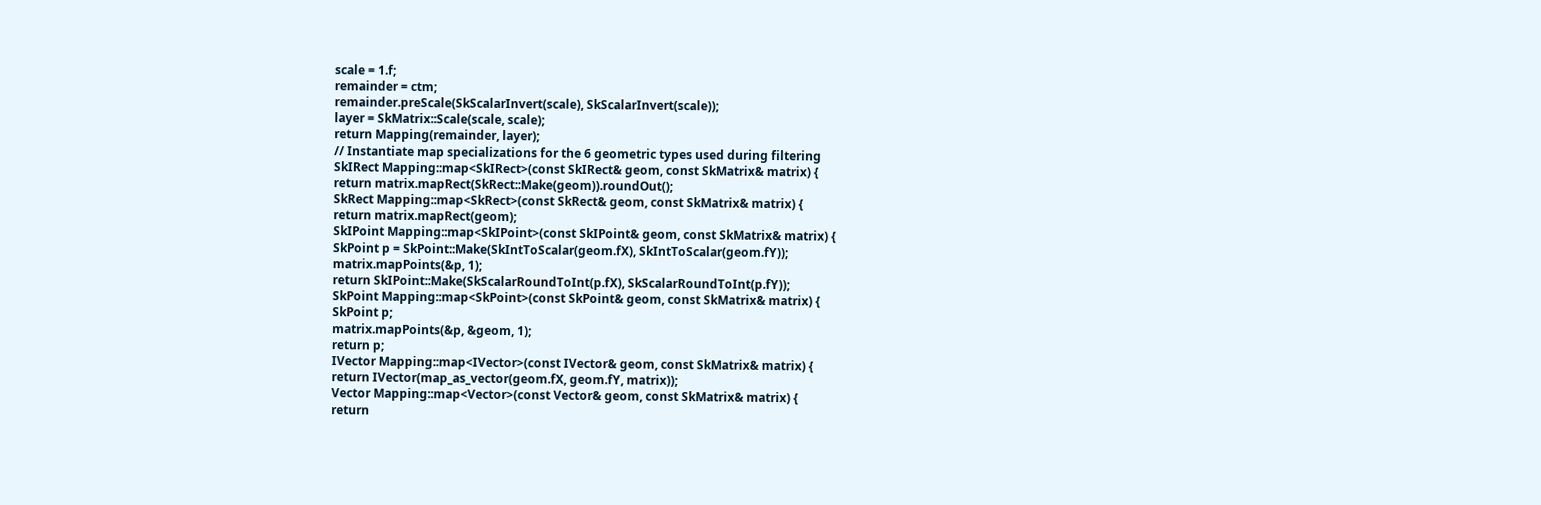scale = 1.f;
remainder = ctm;
remainder.preScale(SkScalarInvert(scale), SkScalarInvert(scale));
layer = SkMatrix::Scale(scale, scale);
return Mapping(remainder, layer);
// Instantiate map specializations for the 6 geometric types used during filtering
SkIRect Mapping::map<SkIRect>(const SkIRect& geom, const SkMatrix& matrix) {
return matrix.mapRect(SkRect::Make(geom)).roundOut();
SkRect Mapping::map<SkRect>(const SkRect& geom, const SkMatrix& matrix) {
return matrix.mapRect(geom);
SkIPoint Mapping::map<SkIPoint>(const SkIPoint& geom, const SkMatrix& matrix) {
SkPoint p = SkPoint::Make(SkIntToScalar(geom.fX), SkIntToScalar(geom.fY));
matrix.mapPoints(&p, 1);
return SkIPoint::Make(SkScalarRoundToInt(p.fX), SkScalarRoundToInt(p.fY));
SkPoint Mapping::map<SkPoint>(const SkPoint& geom, const SkMatrix& matrix) {
SkPoint p;
matrix.mapPoints(&p, &geom, 1);
return p;
IVector Mapping::map<IVector>(const IVector& geom, const SkMatrix& matrix) {
return IVector(map_as_vector(geom.fX, geom.fY, matrix));
Vector Mapping::map<Vector>(const Vector& geom, const SkMatrix& matrix) {
return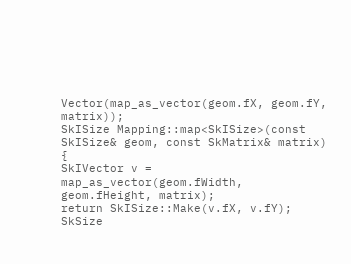Vector(map_as_vector(geom.fX, geom.fY, matrix));
SkISize Mapping::map<SkISize>(const SkISize& geom, const SkMatrix& matrix) {
SkIVector v = map_as_vector(geom.fWidth, geom.fHeight, matrix);
return SkISize::Make(v.fX, v.fY);
SkSize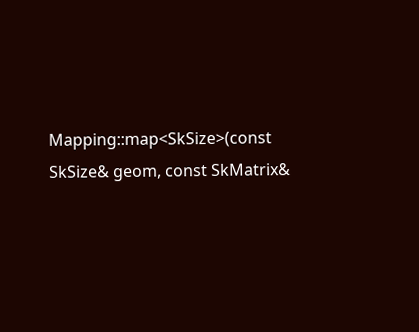Mapping::map<SkSize>(const SkSize& geom, const SkMatrix&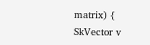matrix) {
SkVector v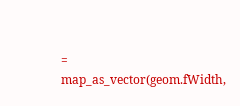= map_as_vector(geom.fWidth,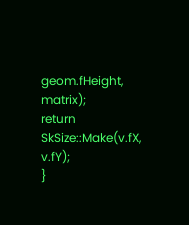geom.fHeight, matrix);
return SkSize::Make(v.fX, v.fY);
}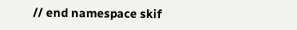// end namespace skif